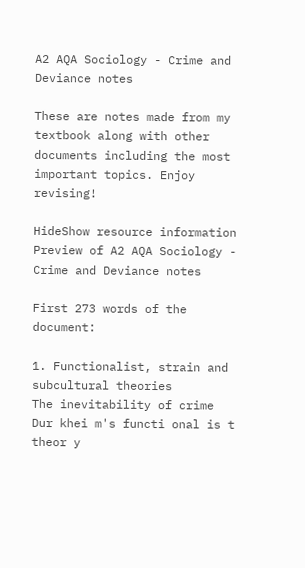A2 AQA Sociology - Crime and Deviance notes

These are notes made from my textbook along with other documents including the most important topics. Enjoy revising!

HideShow resource information
Preview of A2 AQA Sociology - Crime and Deviance notes

First 273 words of the document:

1. Functionalist, strain and subcultural theories
The inevitability of crime
Dur khei m's functi onal is t theor y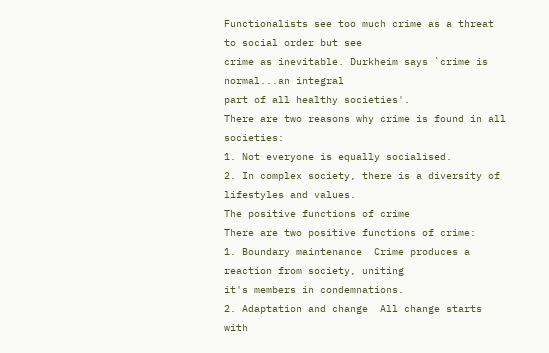Functionalists see too much crime as a threat to social order but see
crime as inevitable. Durkheim says `crime is normal...an integral
part of all healthy societies'.
There are two reasons why crime is found in all societies:
1. Not everyone is equally socialised.
2. In complex society, there is a diversity of lifestyles and values.
The positive functions of crime
There are two positive functions of crime:
1. Boundary maintenance  Crime produces a reaction from society, uniting
it's members in condemnations.
2. Adaptation and change  All change starts with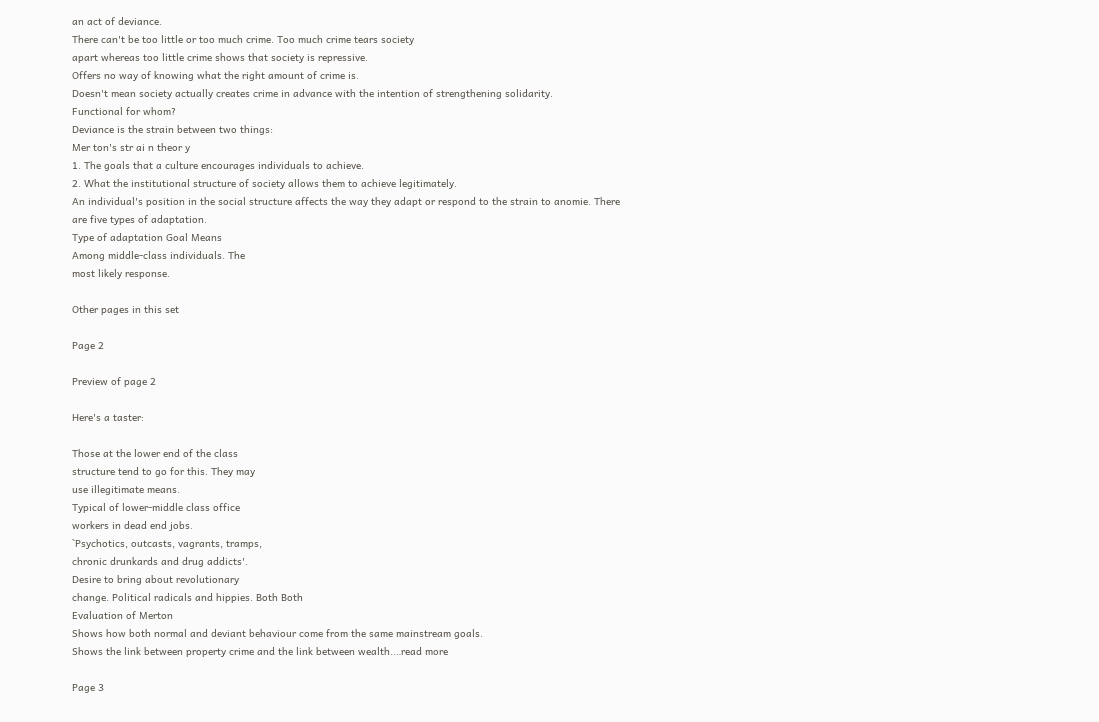an act of deviance.
There can't be too little or too much crime. Too much crime tears society
apart whereas too little crime shows that society is repressive.
Offers no way of knowing what the right amount of crime is.
Doesn't mean society actually creates crime in advance with the intention of strengthening solidarity.
Functional for whom?
Deviance is the strain between two things:
Mer ton's str ai n theor y
1. The goals that a culture encourages individuals to achieve.
2. What the institutional structure of society allows them to achieve legitimately.
An individual's position in the social structure affects the way they adapt or respond to the strain to anomie. There
are five types of adaptation.
Type of adaptation Goal Means
Among middle-class individuals. The
most likely response.

Other pages in this set

Page 2

Preview of page 2

Here's a taster:

Those at the lower end of the class
structure tend to go for this. They may
use illegitimate means.
Typical of lower-middle class office
workers in dead end jobs.
`Psychotics, outcasts, vagrants, tramps,
chronic drunkards and drug addicts'.
Desire to bring about revolutionary
change. Political radicals and hippies. Both Both
Evaluation of Merton
Shows how both normal and deviant behaviour come from the same mainstream goals.
Shows the link between property crime and the link between wealth.…read more

Page 3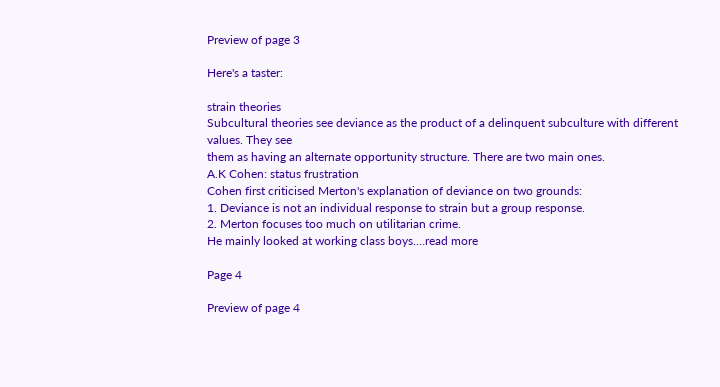Preview of page 3

Here's a taster:

strain theories
Subcultural theories see deviance as the product of a delinquent subculture with different values. They see
them as having an alternate opportunity structure. There are two main ones.
A.K Cohen: status frustration
Cohen first criticised Merton's explanation of deviance on two grounds:
1. Deviance is not an individual response to strain but a group response.
2. Merton focuses too much on utilitarian crime.
He mainly looked at working class boys.…read more

Page 4

Preview of page 4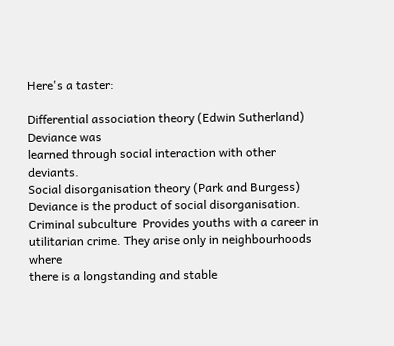Here's a taster:

Differential association theory (Edwin Sutherland)  Deviance was
learned through social interaction with other deviants.
Social disorganisation theory (Park and Burgess)  Deviance is the product of social disorganisation.
Criminal subculture  Provides youths with a career in utilitarian crime. They arise only in neighbourhoods where
there is a longstanding and stable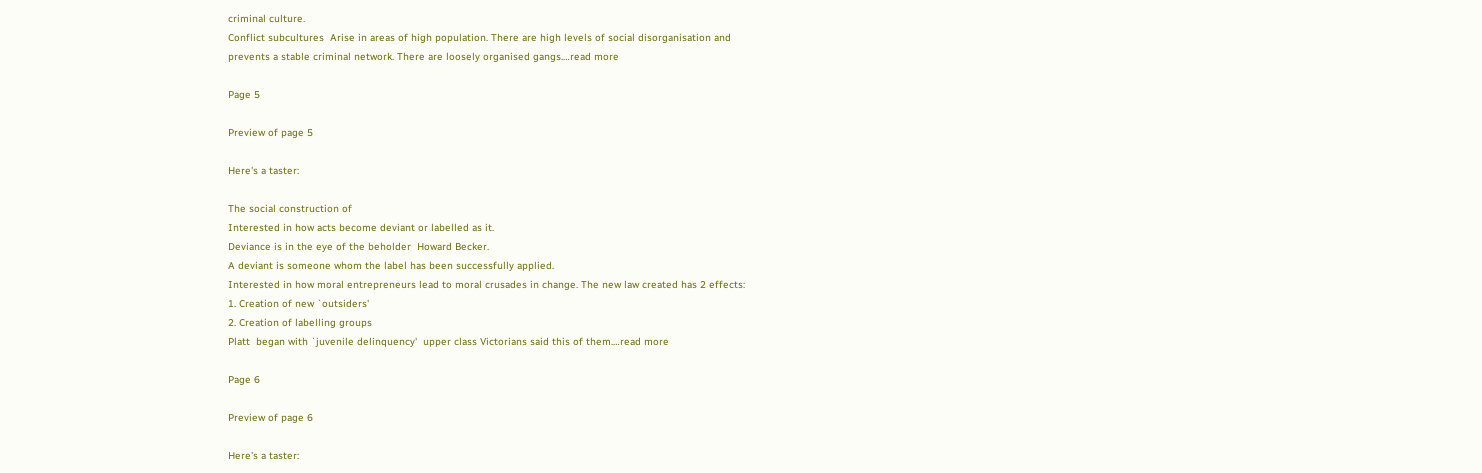criminal culture.
Conflict subcultures  Arise in areas of high population. There are high levels of social disorganisation and
prevents a stable criminal network. There are loosely organised gangs.…read more

Page 5

Preview of page 5

Here's a taster:

The social construction of
Interested in how acts become deviant or labelled as it.
Deviance is in the eye of the beholder  Howard Becker.
A deviant is someone whom the label has been successfully applied.
Interested in how moral entrepreneurs lead to moral crusades in change. The new law created has 2 effects:
1. Creation of new `outsiders'
2. Creation of labelling groups
Platt  began with `juvenile delinquency'  upper class Victorians said this of them.…read more

Page 6

Preview of page 6

Here's a taster: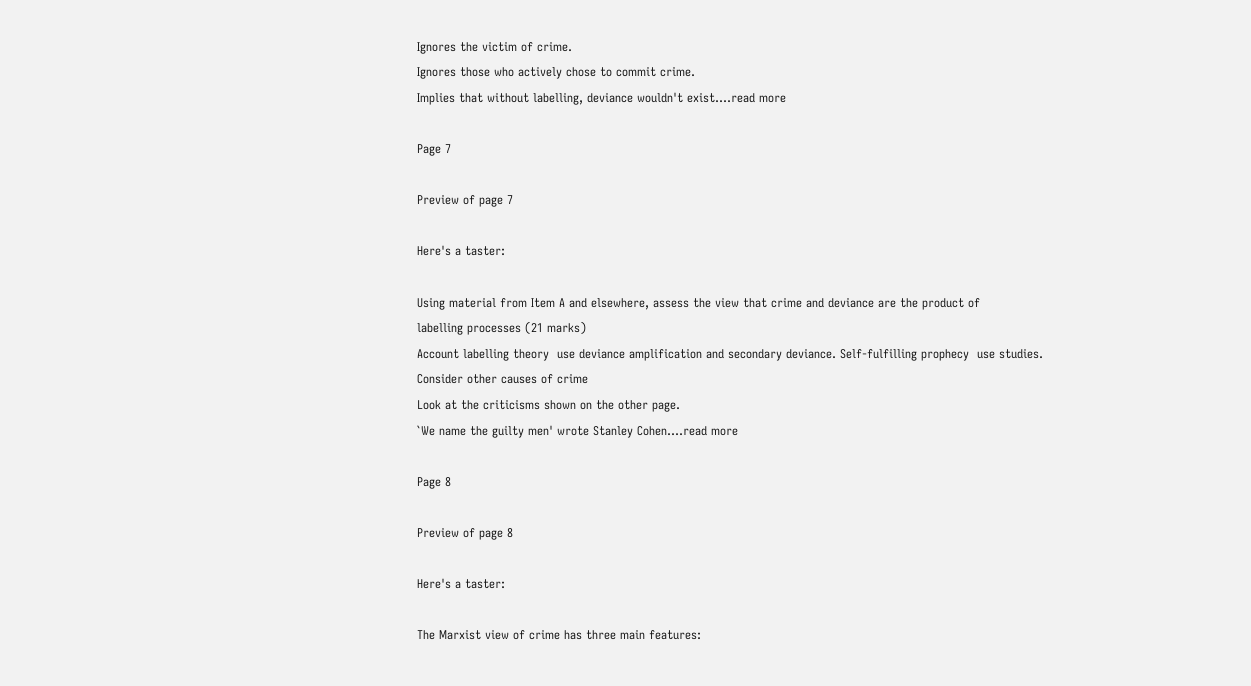Ignores the victim of crime.
Ignores those who actively chose to commit crime.
Implies that without labelling, deviance wouldn't exist.…read more

Page 7

Preview of page 7

Here's a taster:

Using material from Item A and elsewhere, assess the view that crime and deviance are the product of
labelling processes (21 marks)
Account labelling theory  use deviance amplification and secondary deviance. Self-fulfilling prophecy  use studies.
Consider other causes of crime
Look at the criticisms shown on the other page.
`We name the guilty men' wrote Stanley Cohen.…read more

Page 8

Preview of page 8

Here's a taster:

The Marxist view of crime has three main features: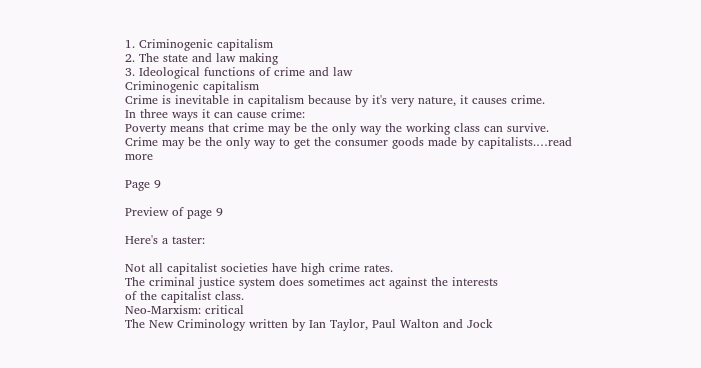1. Criminogenic capitalism
2. The state and law making
3. Ideological functions of crime and law
Criminogenic capitalism
Crime is inevitable in capitalism because by it's very nature, it causes crime.
In three ways it can cause crime:
Poverty means that crime may be the only way the working class can survive.
Crime may be the only way to get the consumer goods made by capitalists.…read more

Page 9

Preview of page 9

Here's a taster:

Not all capitalist societies have high crime rates.
The criminal justice system does sometimes act against the interests
of the capitalist class.
Neo-Marxism: critical
The New Criminology written by Ian Taylor, Paul Walton and Jock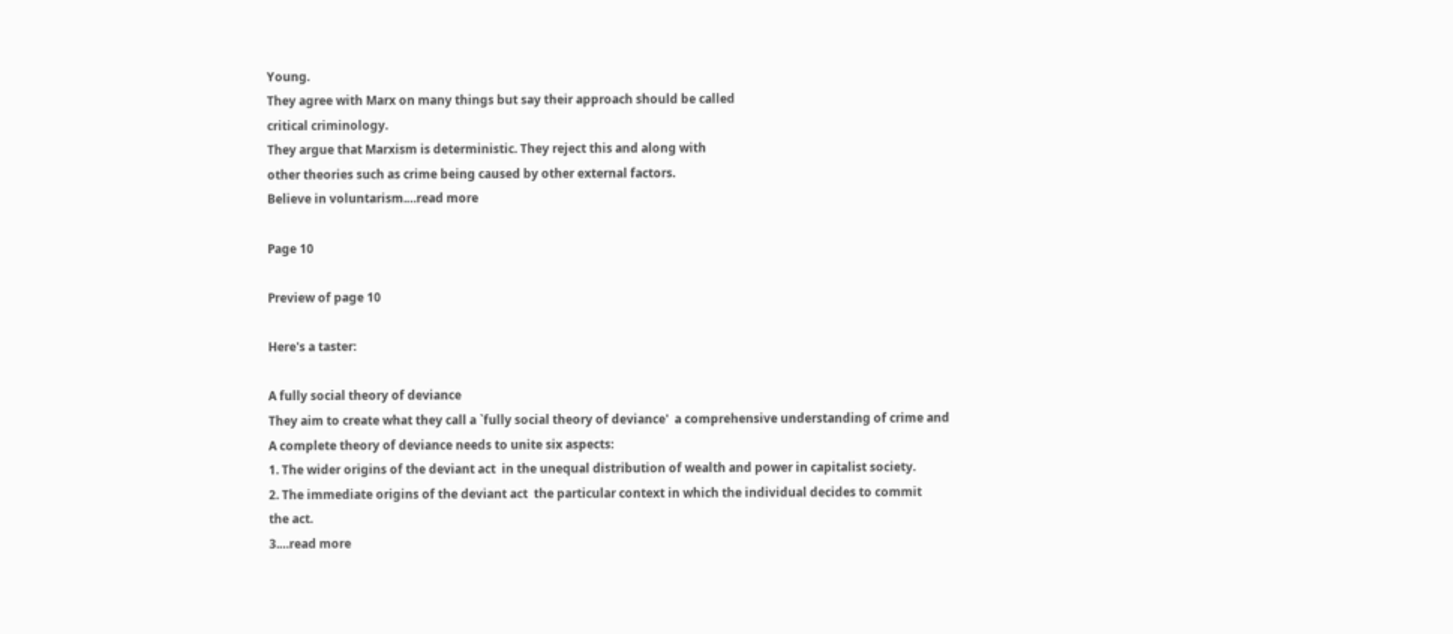Young.
They agree with Marx on many things but say their approach should be called
critical criminology.
They argue that Marxism is deterministic. They reject this and along with
other theories such as crime being caused by other external factors.
Believe in voluntarism.…read more

Page 10

Preview of page 10

Here's a taster:

A fully social theory of deviance
They aim to create what they call a `fully social theory of deviance'  a comprehensive understanding of crime and
A complete theory of deviance needs to unite six aspects:
1. The wider origins of the deviant act  in the unequal distribution of wealth and power in capitalist society.
2. The immediate origins of the deviant act  the particular context in which the individual decides to commit
the act.
3.…read more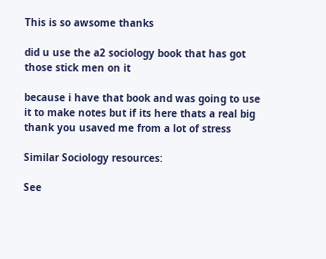This is so awsome thanks

did u use the a2 sociology book that has got those stick men on it

because i have that book and was going to use it to make notes but if its here thats a real big thank you usaved me from a lot of stress

Similar Sociology resources:

See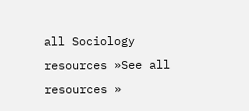all Sociology resources »See all resources »